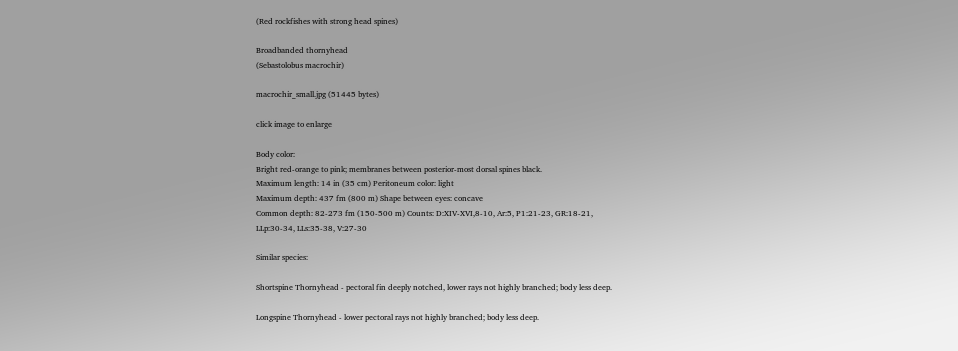(Red rockfishes with strong head spines)

Broadbanded thornyhead
(Sebastolobus macrochir)

macrochir_small.jpg (51445 bytes)

click image to enlarge

Body color:
Bright red-orange to pink; membranes between posterior-most dorsal spines black.
Maximum length: 14 in (35 cm) Peritoneum color: light
Maximum depth: 437 fm (800 m) Shape between eyes: concave
Common depth: 82-273 fm (150-500 m) Counts: D:XIV-XVI,8-10, Ar:5, P1:21-23, GR:18-21,
LLp:30-34, LLs:35-38, V:27-30

Similar species:

Shortspine Thornyhead - pectoral fin deeply notched, lower rays not highly branched; body less deep.

Longspine Thornyhead - lower pectoral rays not highly branched; body less deep.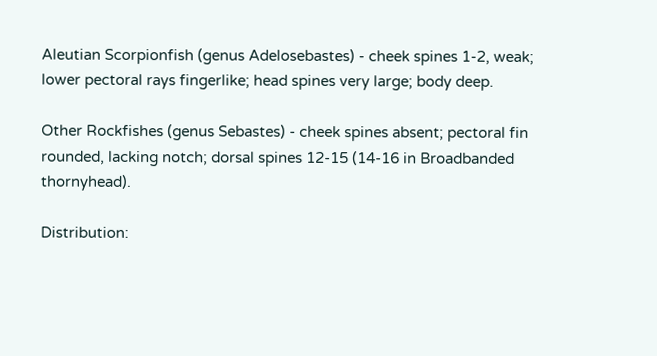Aleutian Scorpionfish (genus Adelosebastes) - cheek spines 1-2, weak; lower pectoral rays fingerlike; head spines very large; body deep.

Other Rockfishes (genus Sebastes) - cheek spines absent; pectoral fin rounded, lacking notch; dorsal spines 12-15 (14-16 in Broadbanded thornyhead).

Distribution: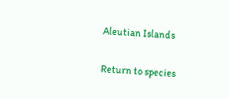Aleutian Islands

Return to species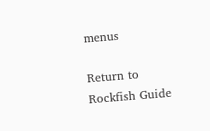menus

Return to Rockfish Guide